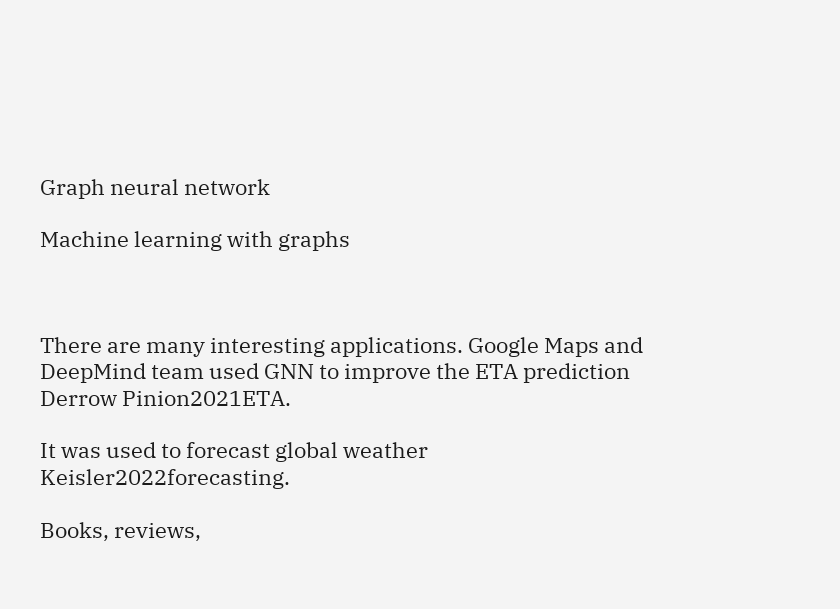Graph neural network

Machine learning with graphs



There are many interesting applications. Google Maps and DeepMind team used GNN to improve the ETA prediction Derrow Pinion2021ETA.

It was used to forecast global weather Keisler2022forecasting.

Books, reviews,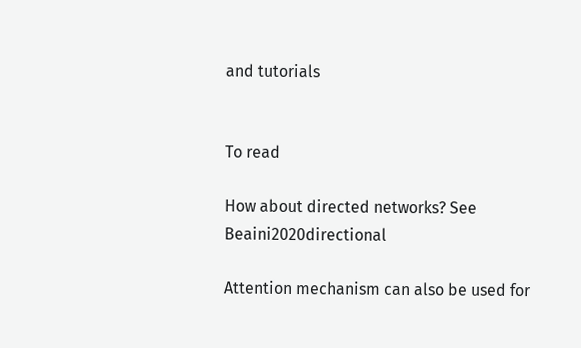and tutorials


To read

How about directed networks? See Beaini2020directional

Attention mechanism can also be used for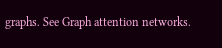graphs. See Graph attention networks.